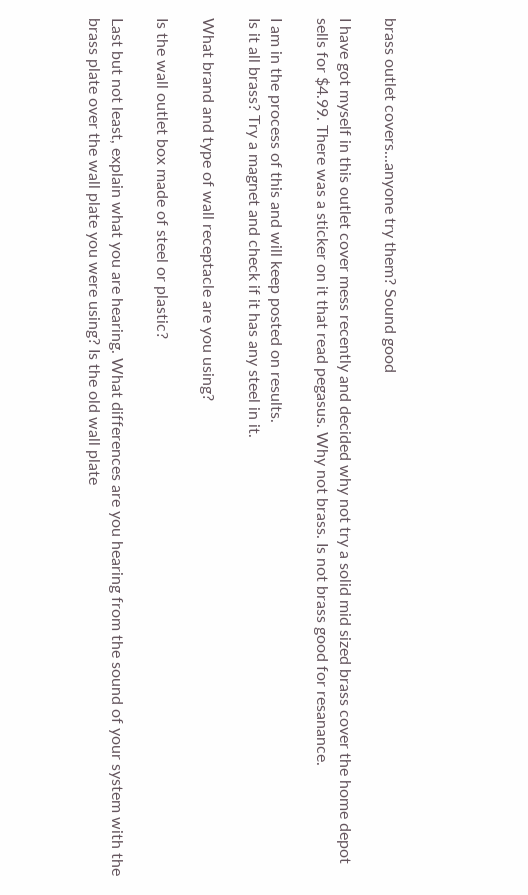brass outlet covers...anyone try them? Sound good

I have got myself in this outlet cover mess recently and decided why not try a solid mid sized brass cover the home depot sells for $4.99. There was a sticker on it that read pegasus. Why not brass. Is not brass good for resanance.

I am in the process of this and will keep posted on results.
Is it all brass? Try a magnet and check if it has any steel in it.

What brand and type of wall receptacle are you using?

Is the wall outlet box made of steel or plastic?

Last but not least, explain what you are hearing. What differences are you hearing from the sound of your system with the brass plate over the wall plate you were using? Is the old wall plate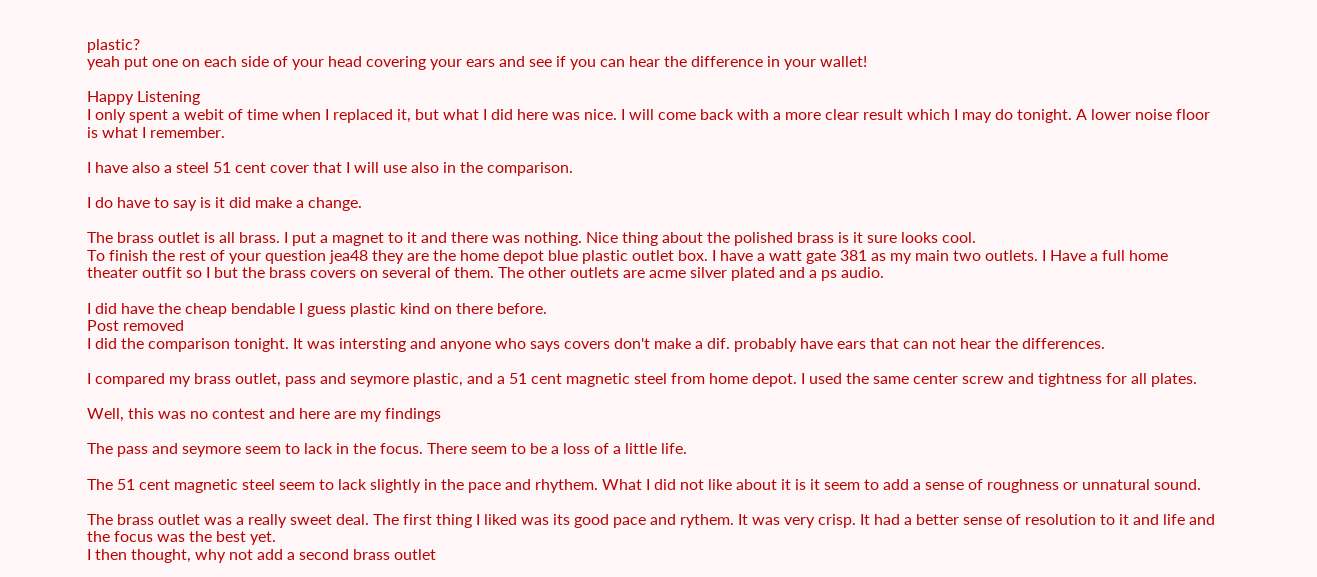plastic?
yeah put one on each side of your head covering your ears and see if you can hear the difference in your wallet!

Happy Listening
I only spent a webit of time when I replaced it, but what I did here was nice. I will come back with a more clear result which I may do tonight. A lower noise floor is what I remember.

I have also a steel 51 cent cover that I will use also in the comparison.

I do have to say is it did make a change.

The brass outlet is all brass. I put a magnet to it and there was nothing. Nice thing about the polished brass is it sure looks cool.
To finish the rest of your question jea48 they are the home depot blue plastic outlet box. I have a watt gate 381 as my main two outlets. I Have a full home theater outfit so I but the brass covers on several of them. The other outlets are acme silver plated and a ps audio.

I did have the cheap bendable I guess plastic kind on there before.
Post removed
I did the comparison tonight. It was intersting and anyone who says covers don't make a dif. probably have ears that can not hear the differences.

I compared my brass outlet, pass and seymore plastic, and a 51 cent magnetic steel from home depot. I used the same center screw and tightness for all plates.

Well, this was no contest and here are my findings

The pass and seymore seem to lack in the focus. There seem to be a loss of a little life.

The 51 cent magnetic steel seem to lack slightly in the pace and rhythem. What I did not like about it is it seem to add a sense of roughness or unnatural sound.

The brass outlet was a really sweet deal. The first thing I liked was its good pace and rythem. It was very crisp. It had a better sense of resolution to it and life and the focus was the best yet.
I then thought, why not add a second brass outlet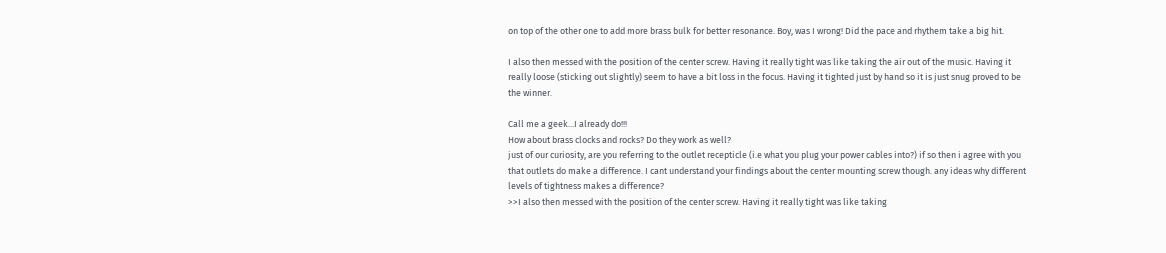on top of the other one to add more brass bulk for better resonance. Boy, was I wrong! Did the pace and rhythem take a big hit.

I also then messed with the position of the center screw. Having it really tight was like taking the air out of the music. Having it really loose (sticking out slightly) seem to have a bit loss in the focus. Having it tighted just by hand so it is just snug proved to be the winner.

Call me a geek...I already do!!!
How about brass clocks and rocks? Do they work as well?
just of our curiosity, are you referring to the outlet recepticle (i.e what you plug your power cables into?) if so then i agree with you that outlets do make a difference. I cant understand your findings about the center mounting screw though. any ideas why different levels of tightness makes a difference?
>>I also then messed with the position of the center screw. Having it really tight was like taking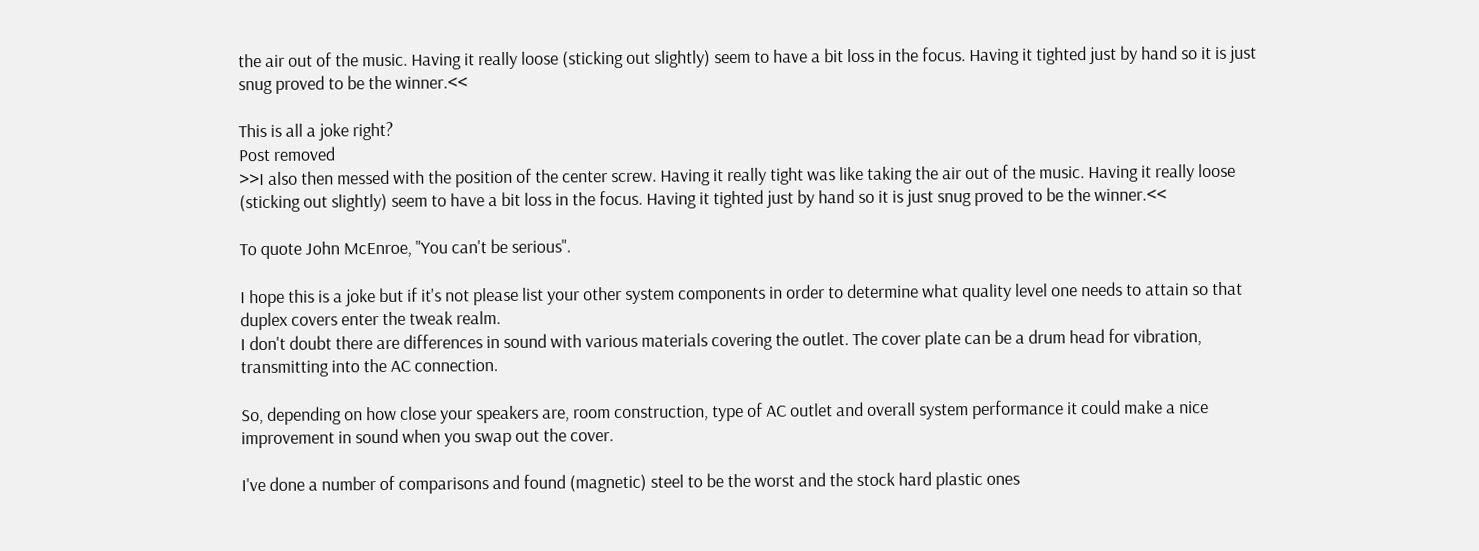the air out of the music. Having it really loose (sticking out slightly) seem to have a bit loss in the focus. Having it tighted just by hand so it is just snug proved to be the winner.<<

This is all a joke right?
Post removed
>>I also then messed with the position of the center screw. Having it really tight was like taking the air out of the music. Having it really loose (sticking out slightly) seem to have a bit loss in the focus. Having it tighted just by hand so it is just snug proved to be the winner.<<

To quote John McEnroe, "You can't be serious".

I hope this is a joke but if it's not please list your other system components in order to determine what quality level one needs to attain so that duplex covers enter the tweak realm.
I don't doubt there are differences in sound with various materials covering the outlet. The cover plate can be a drum head for vibration, transmitting into the AC connection.

So, depending on how close your speakers are, room construction, type of AC outlet and overall system performance it could make a nice improvement in sound when you swap out the cover.

I've done a number of comparisons and found (magnetic) steel to be the worst and the stock hard plastic ones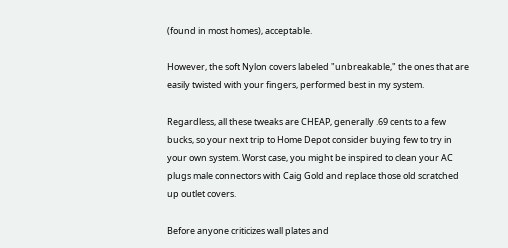(found in most homes), acceptable.

However, the soft Nylon covers labeled "unbreakable," the ones that are easily twisted with your fingers, performed best in my system.

Regardless, all these tweaks are CHEAP, generally .69 cents to a few bucks, so your next trip to Home Depot consider buying few to try in your own system. Worst case, you might be inspired to clean your AC plugs male connectors with Caig Gold and replace those old scratched up outlet covers.

Before anyone criticizes wall plates and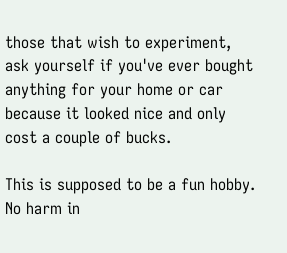those that wish to experiment, ask yourself if you've ever bought anything for your home or car because it looked nice and only cost a couple of bucks.

This is supposed to be a fun hobby. No harm in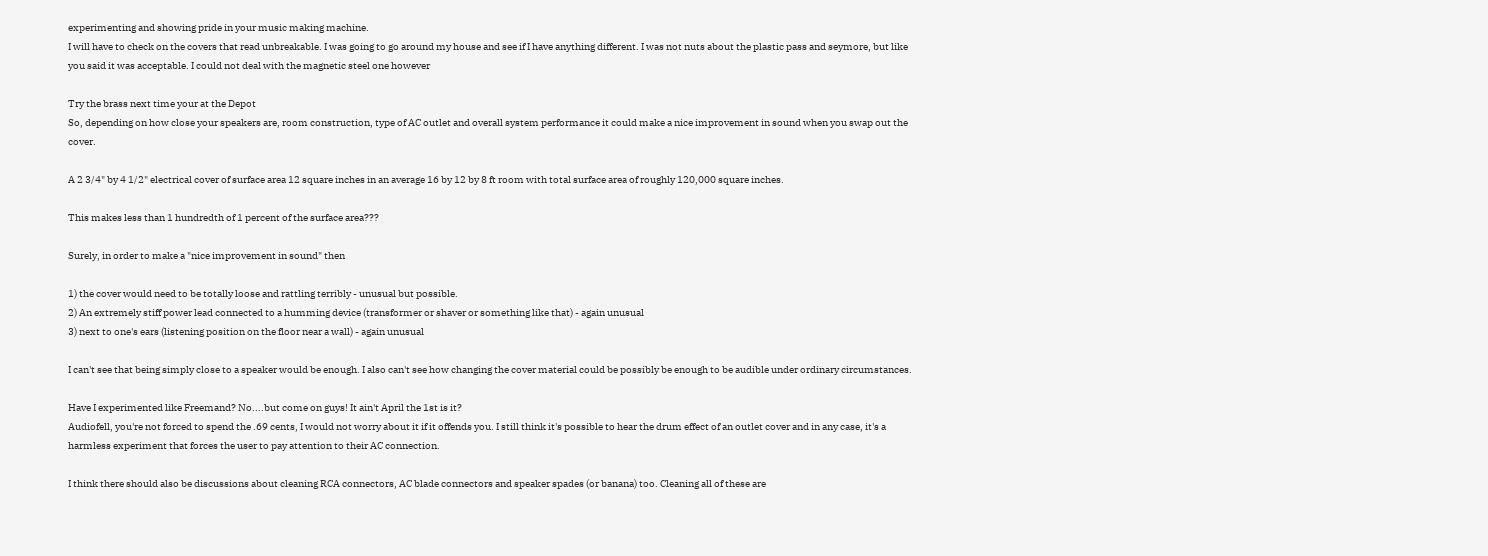experimenting and showing pride in your music making machine.
I will have to check on the covers that read unbreakable. I was going to go around my house and see if I have anything different. I was not nuts about the plastic pass and seymore, but like you said it was acceptable. I could not deal with the magnetic steel one however

Try the brass next time your at the Depot
So, depending on how close your speakers are, room construction, type of AC outlet and overall system performance it could make a nice improvement in sound when you swap out the cover.

A 2 3/4" by 4 1/2" electrical cover of surface area 12 square inches in an average 16 by 12 by 8 ft room with total surface area of roughly 120,000 square inches.

This makes less than 1 hundredth of 1 percent of the surface area???

Surely, in order to make a "nice improvement in sound" then

1) the cover would need to be totally loose and rattling terribly - unusual but possible.
2) An extremely stiff power lead connected to a humming device (transformer or shaver or something like that) - again unusual
3) next to one's ears (listening position on the floor near a wall) - again unusual

I can't see that being simply close to a speaker would be enough. I also can't see how changing the cover material could be possibly be enough to be audible under ordinary circumstances.

Have I experimented like Freemand? No....but come on guys! It ain't April the 1st is it?
Audiofell, you're not forced to spend the .69 cents, I would not worry about it if it offends you. I still think it's possible to hear the drum effect of an outlet cover and in any case, it's a harmless experiment that forces the user to pay attention to their AC connection.

I think there should also be discussions about cleaning RCA connectors, AC blade connectors and speaker spades (or banana) too. Cleaning all of these are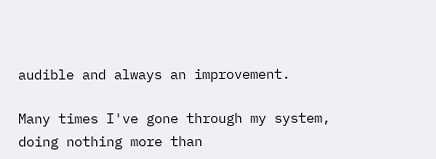audible and always an improvement.

Many times I've gone through my system, doing nothing more than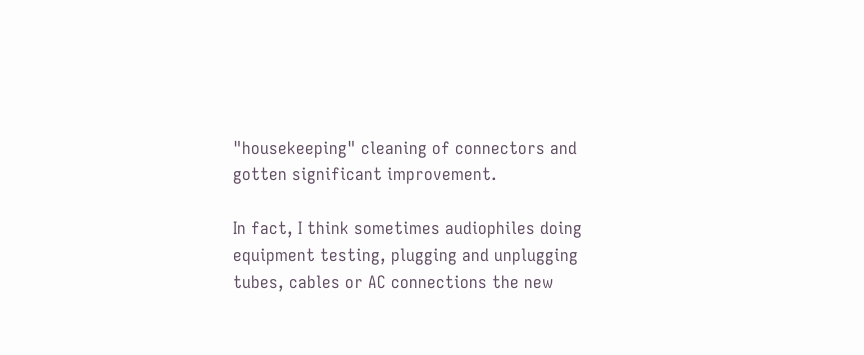"housekeeping" cleaning of connectors and gotten significant improvement.

In fact, I think sometimes audiophiles doing equipment testing, plugging and unplugging tubes, cables or AC connections the new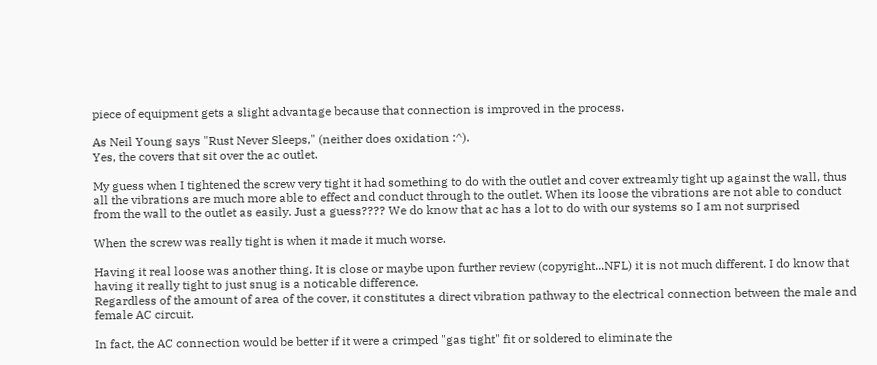piece of equipment gets a slight advantage because that connection is improved in the process.

As Neil Young says "Rust Never Sleeps," (neither does oxidation :^).
Yes, the covers that sit over the ac outlet.

My guess when I tightened the screw very tight it had something to do with the outlet and cover extreamly tight up against the wall, thus all the vibrations are much more able to effect and conduct through to the outlet. When its loose the vibrations are not able to conduct from the wall to the outlet as easily. Just a guess???? We do know that ac has a lot to do with our systems so I am not surprised

When the screw was really tight is when it made it much worse.

Having it real loose was another thing. It is close or maybe upon further review (copyright...NFL) it is not much different. I do know that having it really tight to just snug is a noticable difference.
Regardless of the amount of area of the cover, it constitutes a direct vibration pathway to the electrical connection between the male and female AC circuit.

In fact, the AC connection would be better if it were a crimped "gas tight" fit or soldered to eliminate the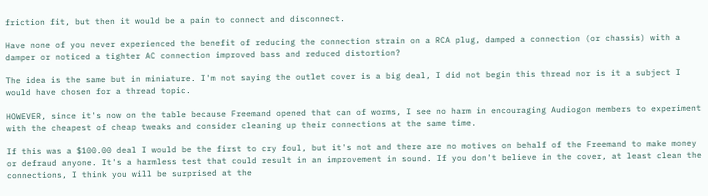friction fit, but then it would be a pain to connect and disconnect.

Have none of you never experienced the benefit of reducing the connection strain on a RCA plug, damped a connection (or chassis) with a damper or noticed a tighter AC connection improved bass and reduced distortion?

The idea is the same but in miniature. I'm not saying the outlet cover is a big deal, I did not begin this thread nor is it a subject I would have chosen for a thread topic.

HOWEVER, since it's now on the table because Freemand opened that can of worms, I see no harm in encouraging Audiogon members to experiment with the cheapest of cheap tweaks and consider cleaning up their connections at the same time.

If this was a $100.00 deal I would be the first to cry foul, but it's not and there are no motives on behalf of the Freemand to make money or defraud anyone. It's a harmless test that could result in an improvement in sound. If you don't believe in the cover, at least clean the connections, I think you will be surprised at the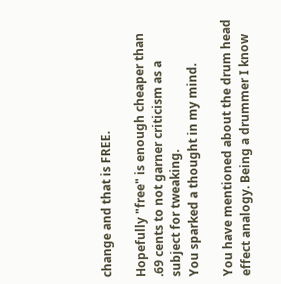change and that is FREE.

Hopefully "free" is enough cheaper than .69 cents to not garner criticism as a subject for tweaking.
You sparked a thought in my mind.

You have mentioned about the drum head effect analogy. Being a drummer I know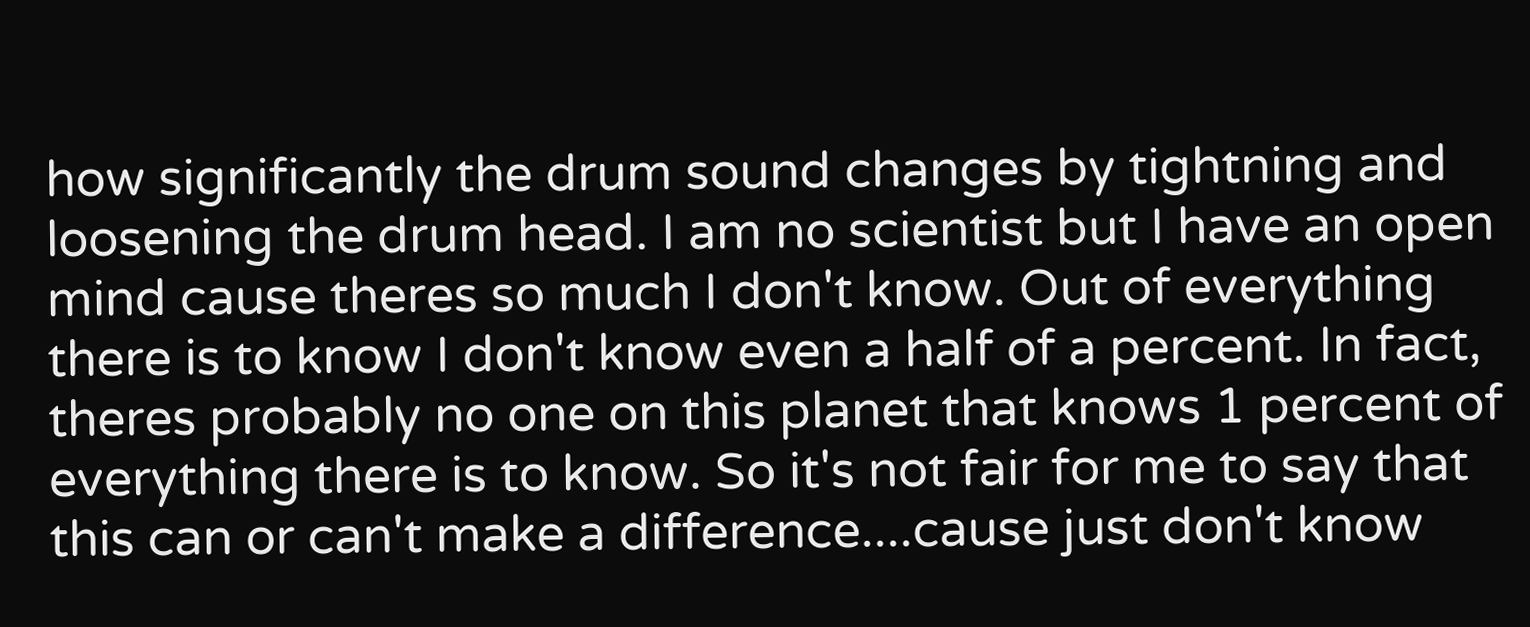how significantly the drum sound changes by tightning and loosening the drum head. I am no scientist but I have an open mind cause theres so much I don't know. Out of everything there is to know I don't know even a half of a percent. In fact, theres probably no one on this planet that knows 1 percent of everything there is to know. So it's not fair for me to say that this can or can't make a difference....cause just don't know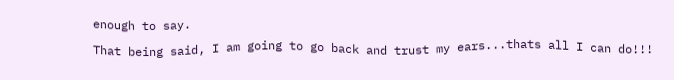enough to say.

That being said, I am going to go back and trust my ears...thats all I can do!!!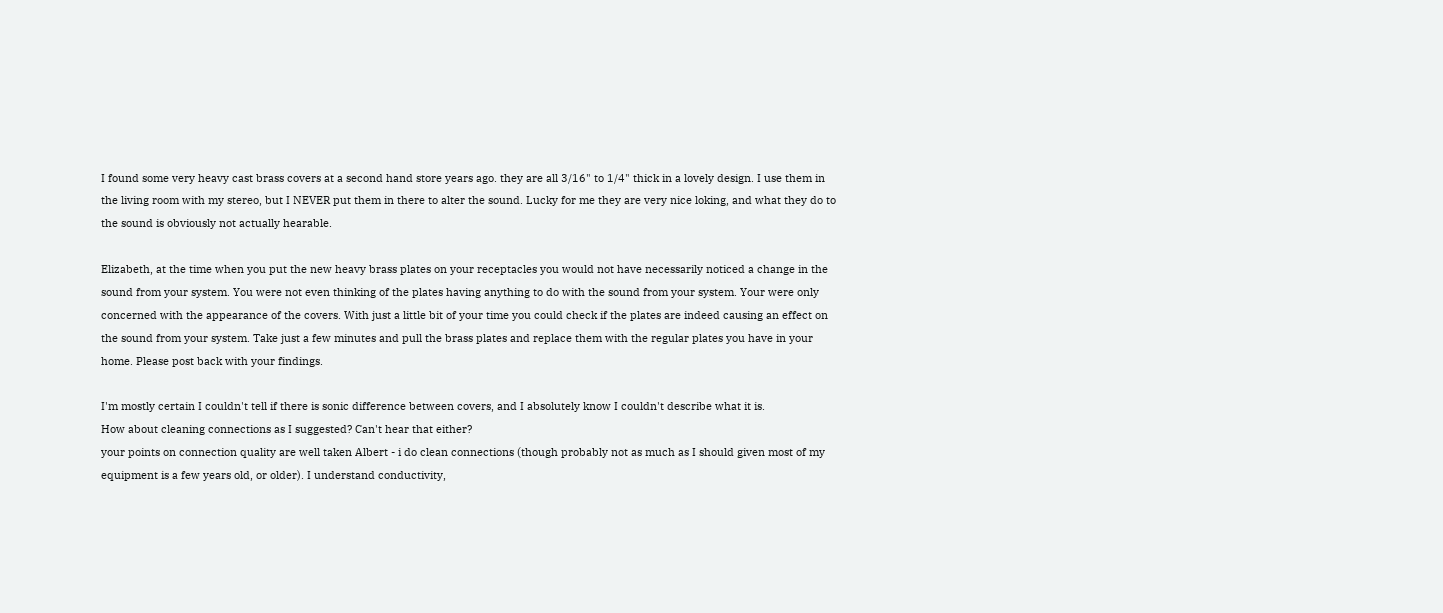I found some very heavy cast brass covers at a second hand store years ago. they are all 3/16" to 1/4" thick in a lovely design. I use them in the living room with my stereo, but I NEVER put them in there to alter the sound. Lucky for me they are very nice loking, and what they do to the sound is obviously not actually hearable.

Elizabeth, at the time when you put the new heavy brass plates on your receptacles you would not have necessarily noticed a change in the sound from your system. You were not even thinking of the plates having anything to do with the sound from your system. Your were only concerned with the appearance of the covers. With just a little bit of your time you could check if the plates are indeed causing an effect on the sound from your system. Take just a few minutes and pull the brass plates and replace them with the regular plates you have in your home. Please post back with your findings.

I'm mostly certain I couldn't tell if there is sonic difference between covers, and I absolutely know I couldn't describe what it is.
How about cleaning connections as I suggested? Can't hear that either?
your points on connection quality are well taken Albert - i do clean connections (though probably not as much as I should given most of my equipment is a few years old, or older). I understand conductivity,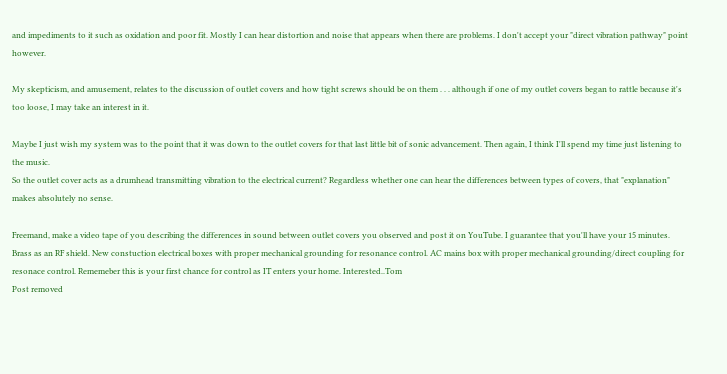and impediments to it such as oxidation and poor fit. Mostly I can hear distortion and noise that appears when there are problems. I don't accept your "direct vibration pathway" point however.

My skepticism, and amusement, relates to the discussion of outlet covers and how tight screws should be on them . . . although if one of my outlet covers began to rattle because it's too loose, I may take an interest in it.

Maybe I just wish my system was to the point that it was down to the outlet covers for that last little bit of sonic advancement. Then again, I think I'll spend my time just listening to the music.
So the outlet cover acts as a drumhead transmitting vibration to the electrical current? Regardless whether one can hear the differences between types of covers, that "explanation" makes absolutely no sense.

Freemand, make a video tape of you describing the differences in sound between outlet covers you observed and post it on YouTube. I guarantee that you'll have your 15 minutes.
Brass as an RF shield. New constuction electrical boxes with proper mechanical grounding for resonance control. AC mains box with proper mechanical grounding/direct coupling for resonace control. Rememeber this is your first chance for control as IT enters your home. Interested..Tom
Post removed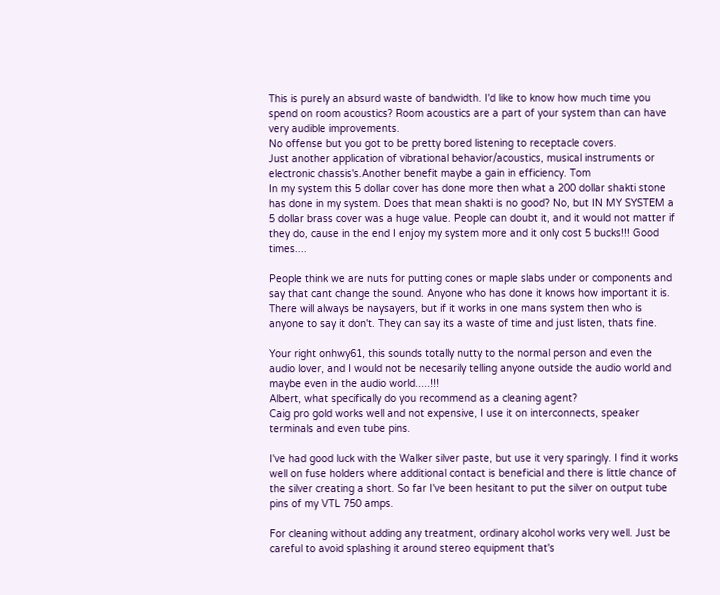This is purely an absurd waste of bandwidth. I'd like to know how much time you spend on room acoustics? Room acoustics are a part of your system than can have very audible improvements.
No offense but you got to be pretty bored listening to receptacle covers.
Just another application of vibrational behavior/acoustics, musical instruments or electronic chassis's.Another benefit maybe a gain in efficiency. Tom
In my system this 5 dollar cover has done more then what a 200 dollar shakti stone has done in my system. Does that mean shakti is no good? No, but IN MY SYSTEM a 5 dollar brass cover was a huge value. People can doubt it, and it would not matter if they do, cause in the end I enjoy my system more and it only cost 5 bucks!!! Good times....

People think we are nuts for putting cones or maple slabs under or components and say that cant change the sound. Anyone who has done it knows how important it is. There will always be naysayers, but if it works in one mans system then who is anyone to say it don't. They can say its a waste of time and just listen, thats fine.

Your right onhwy61, this sounds totally nutty to the normal person and even the audio lover, and I would not be necesarily telling anyone outside the audio world and maybe even in the audio world.....!!!
Albert, what specifically do you recommend as a cleaning agent?
Caig pro gold works well and not expensive, I use it on interconnects, speaker terminals and even tube pins.

I've had good luck with the Walker silver paste, but use it very sparingly. I find it works well on fuse holders where additional contact is beneficial and there is little chance of the silver creating a short. So far I've been hesitant to put the silver on output tube pins of my VTL 750 amps.

For cleaning without adding any treatment, ordinary alcohol works very well. Just be careful to avoid splashing it around stereo equipment that's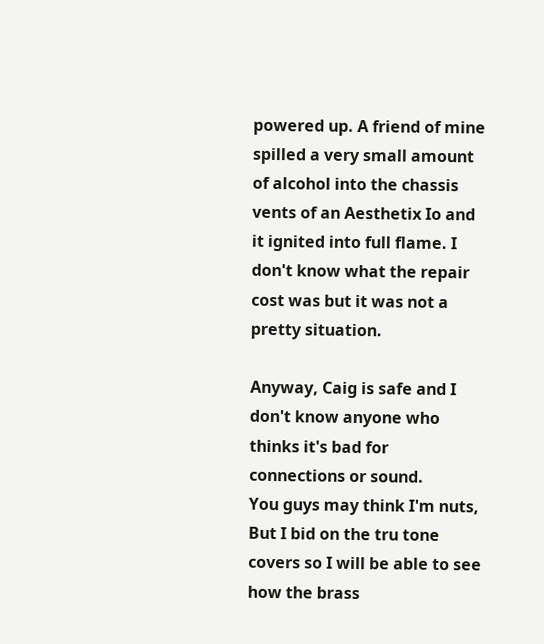powered up. A friend of mine spilled a very small amount of alcohol into the chassis vents of an Aesthetix Io and it ignited into full flame. I don't know what the repair cost was but it was not a pretty situation.

Anyway, Caig is safe and I don't know anyone who thinks it's bad for connections or sound.
You guys may think I'm nuts, But I bid on the tru tone covers so I will be able to see how the brass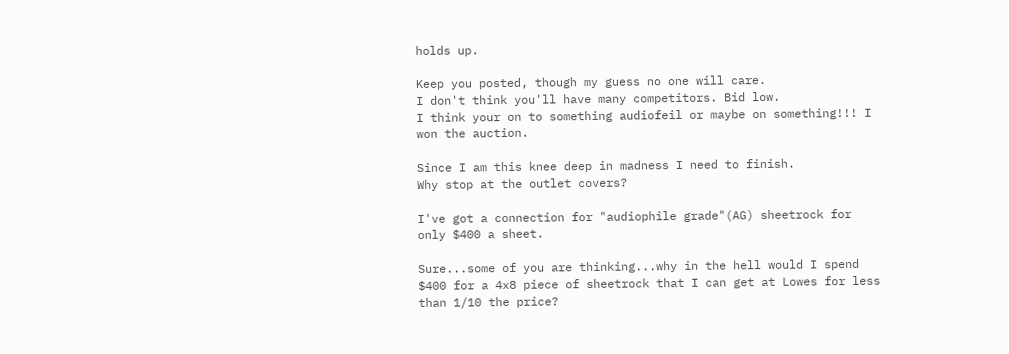holds up.

Keep you posted, though my guess no one will care.
I don't think you'll have many competitors. Bid low.
I think your on to something audiofeil or maybe on something!!! I won the auction.

Since I am this knee deep in madness I need to finish.
Why stop at the outlet covers?

I've got a connection for "audiophile grade"(AG) sheetrock for only $400 a sheet.

Sure...some of you are thinking...why in the hell would I spend $400 for a 4x8 piece of sheetrock that I can get at Lowes for less than 1/10 the price?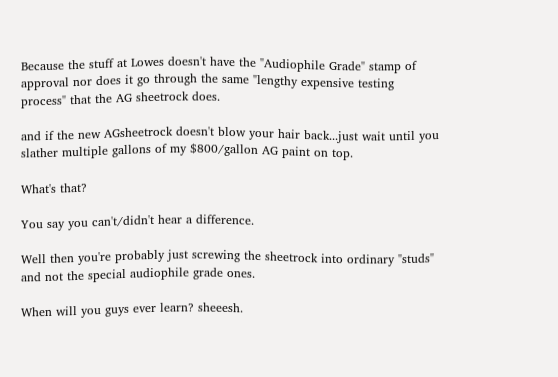Because the stuff at Lowes doesn't have the "Audiophile Grade" stamp of approval nor does it go through the same "lengthy expensive testing process" that the AG sheetrock does.

and if the new AGsheetrock doesn't blow your hair back...just wait until you slather multiple gallons of my $800/gallon AG paint on top.

What's that?

You say you can't/didn't hear a difference.

Well then you're probably just screwing the sheetrock into ordinary "studs" and not the special audiophile grade ones.

When will you guys ever learn? sheeesh.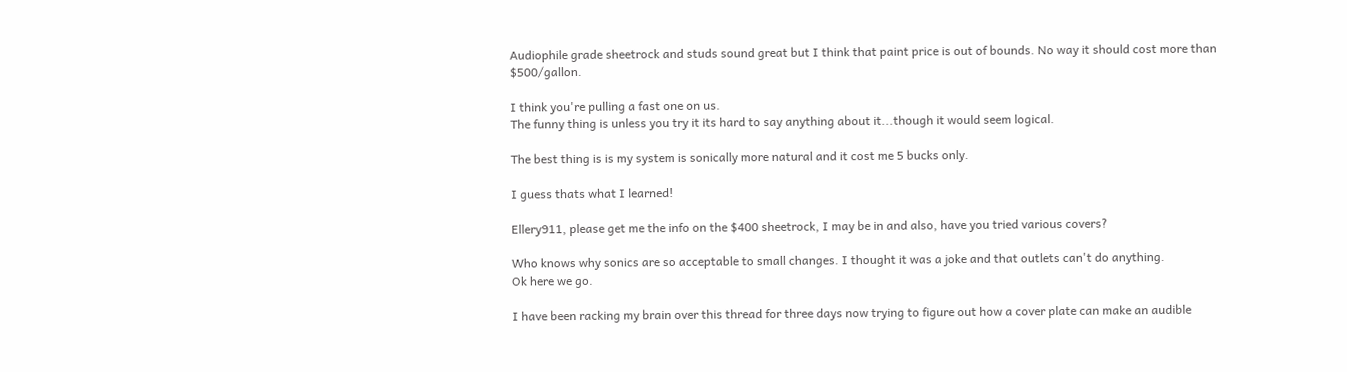Audiophile grade sheetrock and studs sound great but I think that paint price is out of bounds. No way it should cost more than $500/gallon.

I think you're pulling a fast one on us.
The funny thing is unless you try it its hard to say anything about it...though it would seem logical.

The best thing is is my system is sonically more natural and it cost me 5 bucks only.

I guess thats what I learned!

Ellery911, please get me the info on the $400 sheetrock, I may be in and also, have you tried various covers?

Who knows why sonics are so acceptable to small changes. I thought it was a joke and that outlets can't do anything.
Ok here we go.

I have been racking my brain over this thread for three days now trying to figure out how a cover plate can make an audible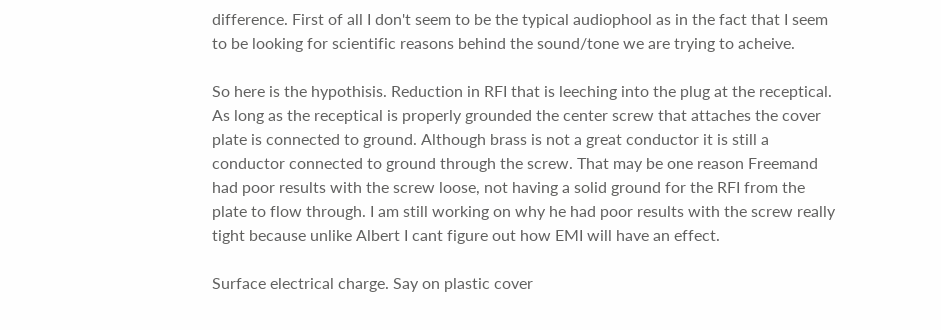difference. First of all I don't seem to be the typical audiophool as in the fact that I seem to be looking for scientific reasons behind the sound/tone we are trying to acheive.

So here is the hypothisis. Reduction in RFI that is leeching into the plug at the receptical. As long as the receptical is properly grounded the center screw that attaches the cover plate is connected to ground. Although brass is not a great conductor it is still a conductor connected to ground through the screw. That may be one reason Freemand had poor results with the screw loose, not having a solid ground for the RFI from the plate to flow through. I am still working on why he had poor results with the screw really tight because unlike Albert I cant figure out how EMI will have an effect.

Surface electrical charge. Say on plastic cover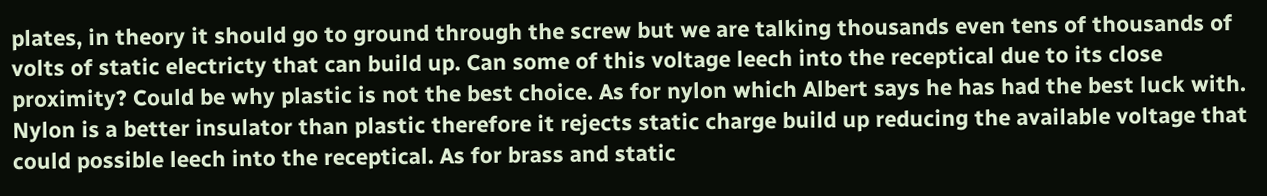plates, in theory it should go to ground through the screw but we are talking thousands even tens of thousands of volts of static electricty that can build up. Can some of this voltage leech into the receptical due to its close proximity? Could be why plastic is not the best choice. As for nylon which Albert says he has had the best luck with. Nylon is a better insulator than plastic therefore it rejects static charge build up reducing the available voltage that could possible leech into the receptical. As for brass and static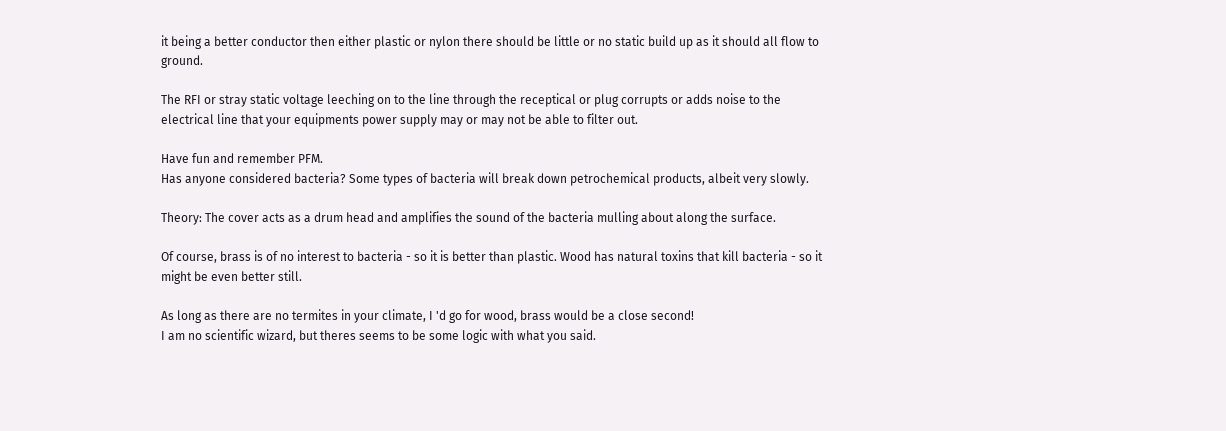it being a better conductor then either plastic or nylon there should be little or no static build up as it should all flow to ground.

The RFI or stray static voltage leeching on to the line through the receptical or plug corrupts or adds noise to the electrical line that your equipments power supply may or may not be able to filter out.

Have fun and remember PFM.
Has anyone considered bacteria? Some types of bacteria will break down petrochemical products, albeit very slowly.

Theory: The cover acts as a drum head and amplifies the sound of the bacteria mulling about along the surface.

Of course, brass is of no interest to bacteria - so it is better than plastic. Wood has natural toxins that kill bacteria - so it might be even better still.

As long as there are no termites in your climate, I 'd go for wood, brass would be a close second!
I am no scientific wizard, but theres seems to be some logic with what you said.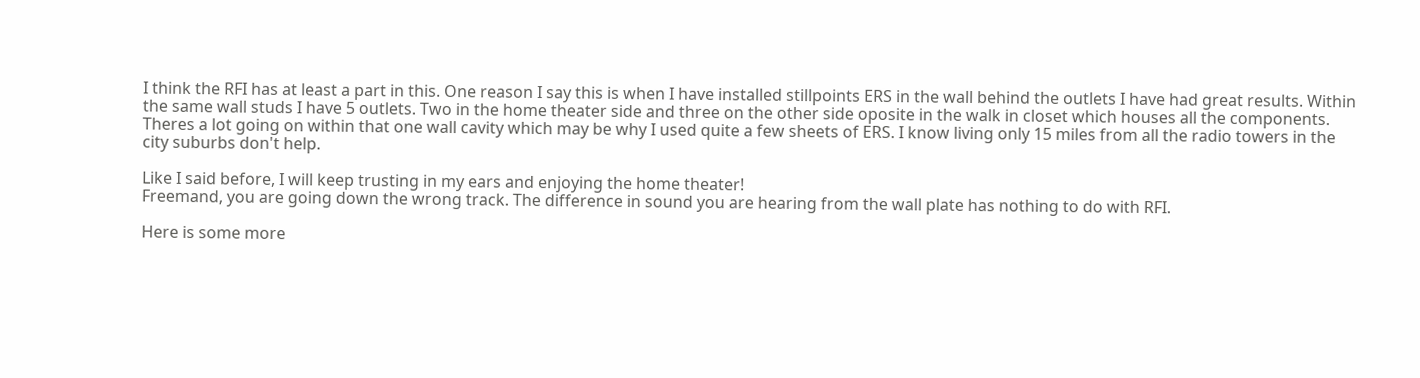I think the RFI has at least a part in this. One reason I say this is when I have installed stillpoints ERS in the wall behind the outlets I have had great results. Within the same wall studs I have 5 outlets. Two in the home theater side and three on the other side oposite in the walk in closet which houses all the components. Theres a lot going on within that one wall cavity which may be why I used quite a few sheets of ERS. I know living only 15 miles from all the radio towers in the city suburbs don't help.

Like I said before, I will keep trusting in my ears and enjoying the home theater!
Freemand, you are going down the wrong track. The difference in sound you are hearing from the wall plate has nothing to do with RFI.

Here is some more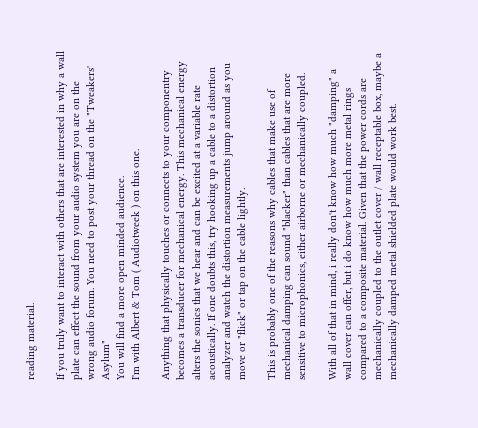reading material.

If you truly want to interact with others that are interested in why a wall plate can effect the sound from your audio system you are on the wrong audio forum. You need to post your thread on the "Tweakers' Asylum"
You will find a more open minded audience.
I'm with Albert & Tom ( Audiotweek ) on this one.

Anything that physically touches or connects to your componentry becomes a transducer for mechanical energy. This mechanical energy alters the sonics that we hear and can be excited at a variable rate acoustically. If one doubts this, try hooking up a cable to a distortion analyzer and watch the distortion measurements jump around as you move or "flick" or tap on the cable lightly.

This is probably one of the reasons why cables that make use of mechanical damping can sound "blacker" than cables that are more sensitive to microphonics, either airborne or mechanically coupled.

With all of that in mind, i really don't know how much "damping" a wall cover can offer, but i do know how much more metal rings compared to a composite material. Given that the power cords are mechanically coupled to the outlet cover / wall receptable box, maybe a mechanically damped metal shielded plate would work best.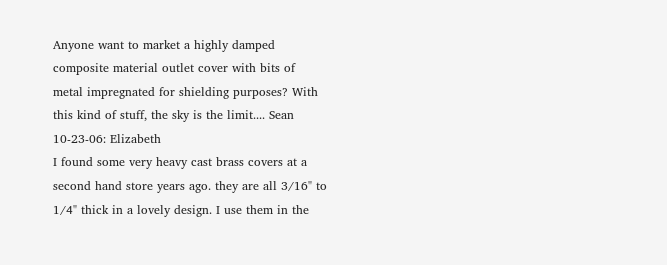Anyone want to market a highly damped composite material outlet cover with bits of metal impregnated for shielding purposes? With this kind of stuff, the sky is the limit.... Sean
10-23-06: Elizabeth
I found some very heavy cast brass covers at a second hand store years ago. they are all 3/16" to 1/4" thick in a lovely design. I use them in the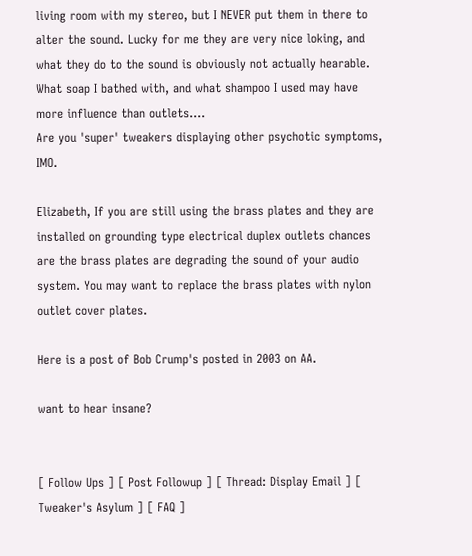living room with my stereo, but I NEVER put them in there to alter the sound. Lucky for me they are very nice loking, and what they do to the sound is obviously not actually hearable. What soap I bathed with, and what shampoo I used may have more influence than outlets....
Are you 'super' tweakers displaying other psychotic symptoms, IMO.

Elizabeth, If you are still using the brass plates and they are installed on grounding type electrical duplex outlets chances are the brass plates are degrading the sound of your audio system. You may want to replace the brass plates with nylon outlet cover plates.

Here is a post of Bob Crump's posted in 2003 on AA.

want to hear insane?


[ Follow Ups ] [ Post Followup ] [ Thread: Display Email ] [ Tweaker's Asylum ] [ FAQ ]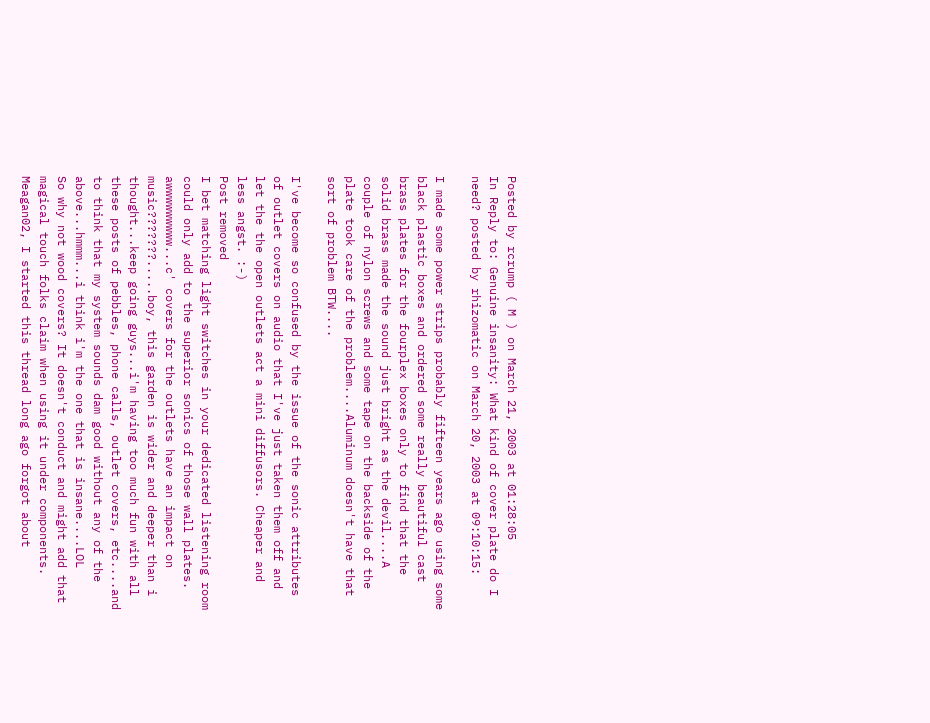Posted by rcrump ( M ) on March 21, 2003 at 01:28:05
In Reply to: Genuine insanity: What kind of cover plate do I need? posted by rhizomatic on March 20, 2003 at 09:10:15:

I made some power strips probably fifteen years ago using some black plastic boxes and ordered some really beautiful cast brass plates for the fourplex boxes only to find that the solid brass made the sound just bright as the devil....A couple of nylon screws and some tape on the backside of the plate took care of the problem....Aluminum doesn't have that sort of problem BTW....

I've become so confused by the issue of the sonic attributes of outlet covers on audio that I've just taken them off and let the the open outlets act a mini diffusors. Cheaper and less angst. :-)
Post removed
I bet matching light switches in your dedicated listening room could only add to the superior sonics of those wall plates.
awwwwwwwww...c' covers for the outlets have an impact on music???????.....boy, this garden is wider and deeper than i thought...keep going guys...i'm having too much fun with all these posts of pebbles, phone calls, outlet covers, etc....and to think that my system sounds dam good without any of the above...hmmm...i think i'm the one that is insane....LOL
So why not wood covers? It doesn't conduct and might add that magical touch folks claim when using it under components.
Meagan02, I started this thread long ago forgot about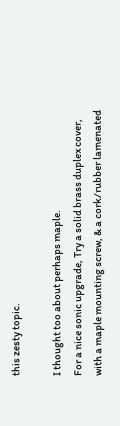this zesty topic.

I thought too about perhaps maple.
For a nice sonic upgrade, Try a solid brass duplex cover,
with a maple mounting screw, & a cork/rubber lamenated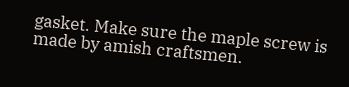gasket. Make sure the maple screw is made by amish craftsmen.